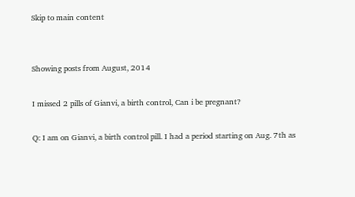Skip to main content


Showing posts from August, 2014

I missed 2 pills of Gianvi, a birth control, Can i be pregnant?

Q: I am on Gianvi, a birth control pill. I had a period starting on Aug. 7th as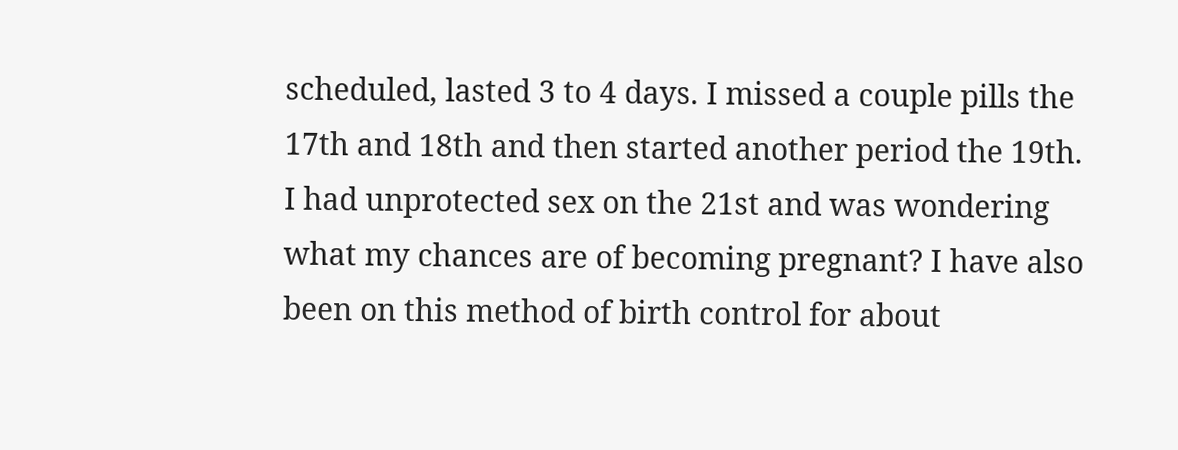scheduled, lasted 3 to 4 days. I missed a couple pills the 17th and 18th and then started another period the 19th. I had unprotected sex on the 21st and was wondering what my chances are of becoming pregnant? I have also been on this method of birth control for about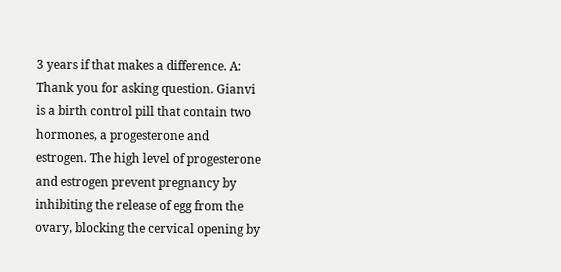3 years if that makes a difference. A: Thank you for asking question. Gianvi is a birth control pill that contain two hormones, a progesterone and estrogen. The high level of progesterone and estrogen prevent pregnancy by inhibiting the release of egg from the ovary, blocking the cervical opening by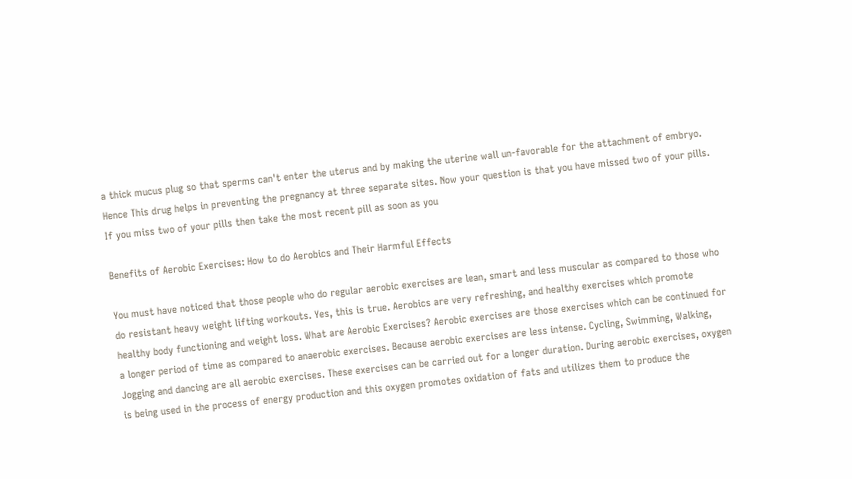a thick mucus plug so that sperms can't enter the uterus and by making the uterine wall un-favorable for the attachment of embryo. Hence This drug helps in preventing the pregnancy at three separate sites. Now your question is that you have missed two of your pills. If you miss two of your pills then take the most recent pill as soon as you

Benefits of Aerobic Exercises: How to do Aerobics and Their Harmful Effects

You must have noticed that those people who do regular aerobic exercises are lean, smart and less muscular as compared to those who do resistant heavy weight lifting workouts. Yes, this is true. Aerobics are very refreshing, and healthy exercises which promote healthy body functioning and weight loss. What are Aerobic Exercises? Aerobic exercises are those exercises which can be continued for a longer period of time as compared to anaerobic exercises. Because aerobic exercises are less intense. Cycling, Swimming, Walking, Jogging and dancing are all aerobic exercises. These exercises can be carried out for a longer duration. During aerobic exercises, oxygen is being used in the process of energy production and this oxygen promotes oxidation of fats and utilizes them to produce the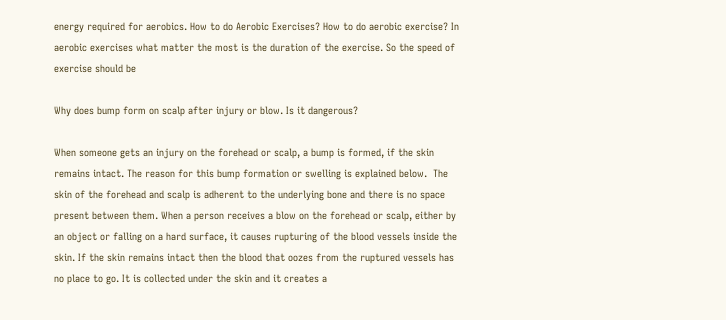energy required for aerobics. How to do Aerobic Exercises? How to do aerobic exercise? In aerobic exercises what matter the most is the duration of the exercise. So the speed of exercise should be

Why does bump form on scalp after injury or blow. Is it dangerous?

When someone gets an injury on the forehead or scalp, a bump is formed, if the skin remains intact. The reason for this bump formation or swelling is explained below.  The skin of the forehead and scalp is adherent to the underlying bone and there is no space present between them. When a person receives a blow on the forehead or scalp, either by an object or falling on a hard surface, it causes rupturing of the blood vessels inside the skin. If the skin remains intact then the blood that oozes from the ruptured vessels has no place to go. It is collected under the skin and it creates a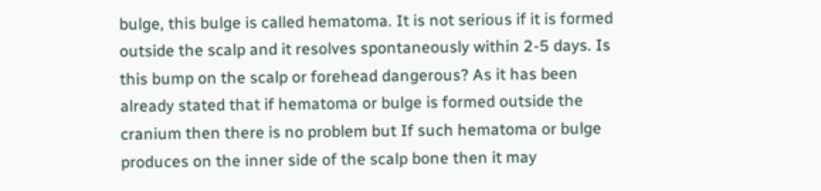bulge, this bulge is called hematoma. It is not serious if it is formed outside the scalp and it resolves spontaneously within 2-5 days. Is this bump on the scalp or forehead dangerous? As it has been already stated that if hematoma or bulge is formed outside the cranium then there is no problem but If such hematoma or bulge produces on the inner side of the scalp bone then it may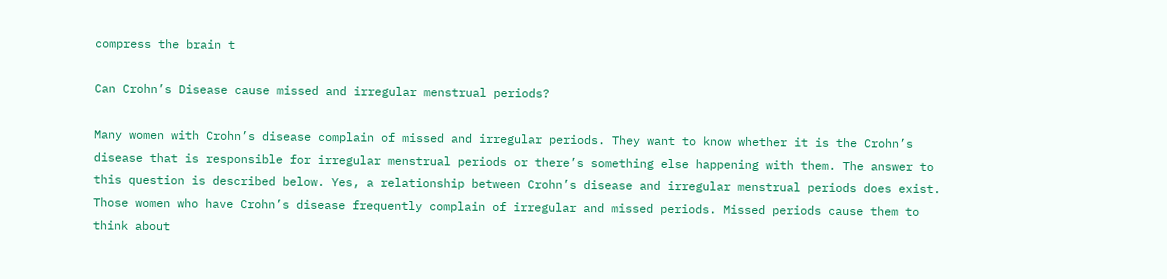compress the brain t

Can Crohn’s Disease cause missed and irregular menstrual periods?

Many women with Crohn’s disease complain of missed and irregular periods. They want to know whether it is the Crohn’s disease that is responsible for irregular menstrual periods or there’s something else happening with them. The answer to this question is described below. Yes, a relationship between Crohn’s disease and irregular menstrual periods does exist. Those women who have Crohn’s disease frequently complain of irregular and missed periods. Missed periods cause them to think about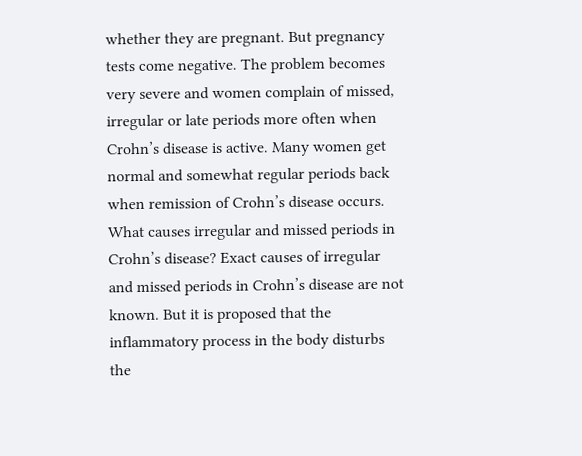whether they are pregnant. But pregnancy tests come negative. The problem becomes very severe and women complain of missed, irregular or late periods more often when Crohn’s disease is active. Many women get normal and somewhat regular periods back when remission of Crohn’s disease occurs. What causes irregular and missed periods in Crohn’s disease? Exact causes of irregular and missed periods in Crohn’s disease are not known. But it is proposed that the inflammatory process in the body disturbs the